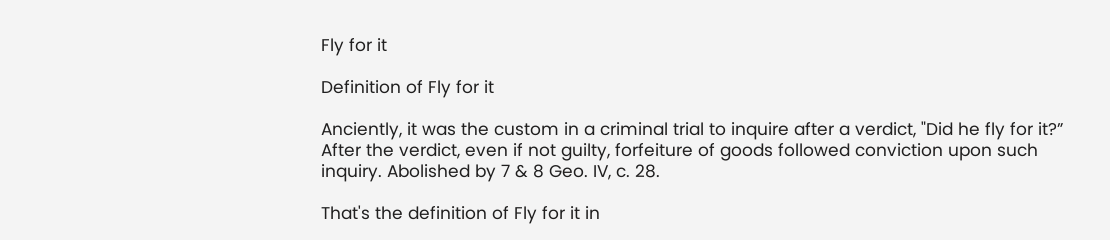Fly for it

Definition of Fly for it

Anciently, it was the custom in a criminal trial to inquire after a verdict, "Did he fly for it?” After the verdict, even if not guilty, forfeiture of goods followed conviction upon such inquiry. Abolished by 7 & 8 Geo. IV, c. 28.

That's the definition of Fly for it in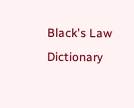Black's Law Dictionary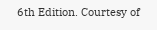6th Edition. Courtesy of